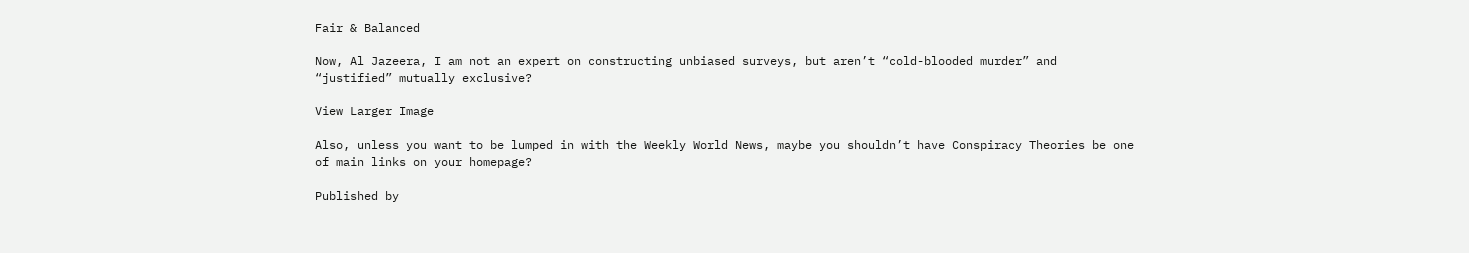Fair & Balanced

Now, Al Jazeera, I am not an expert on constructing unbiased surveys, but aren’t “cold-blooded murder” and “justified” mutually exclusive?

View Larger Image

Also, unless you want to be lumped in with the Weekly World News, maybe you shouldn’t have Conspiracy Theories be one of main links on your homepage?

Published by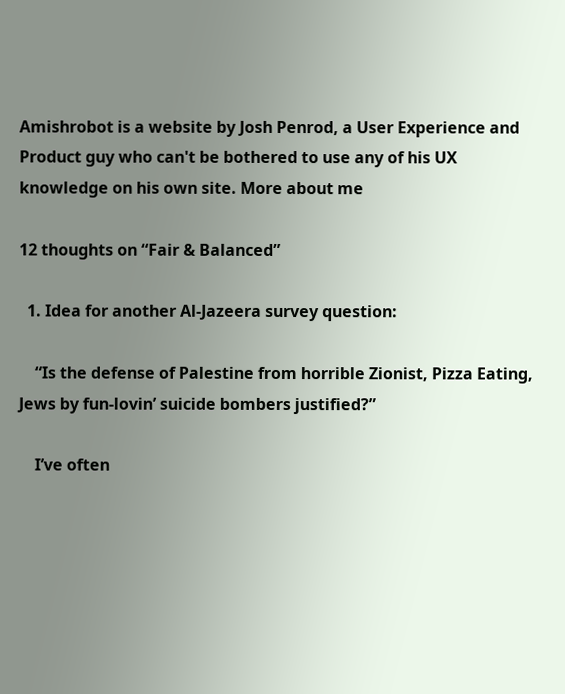Amishrobot is a website by Josh Penrod, a User Experience and Product guy who can't be bothered to use any of his UX knowledge on his own site. More about me

12 thoughts on “Fair & Balanced”

  1. Idea for another Al-Jazeera survey question:

    “Is the defense of Palestine from horrible Zionist, Pizza Eating, Jews by fun-lovin’ suicide bombers justified?”

    I’ve often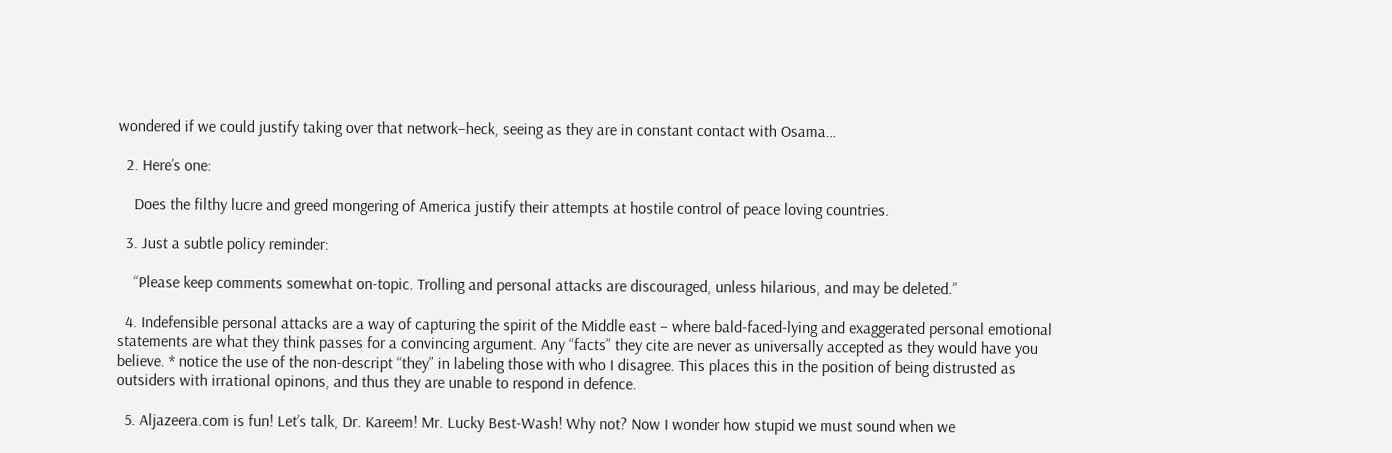wondered if we could justify taking over that network–heck, seeing as they are in constant contact with Osama…

  2. Here’s one:

    Does the filthy lucre and greed mongering of America justify their attempts at hostile control of peace loving countries.

  3. Just a subtle policy reminder:

    “Please keep comments somewhat on-topic. Trolling and personal attacks are discouraged, unless hilarious, and may be deleted.”

  4. Indefensible personal attacks are a way of capturing the spirit of the Middle east – where bald-faced-lying and exaggerated personal emotional statements are what they think passes for a convincing argument. Any “facts” they cite are never as universally accepted as they would have you believe. * notice the use of the non-descript “they” in labeling those with who I disagree. This places this in the position of being distrusted as outsiders with irrational opinons, and thus they are unable to respond in defence.

  5. Aljazeera.com is fun! Let’s talk, Dr. Kareem! Mr. Lucky Best-Wash! Why not? Now I wonder how stupid we must sound when we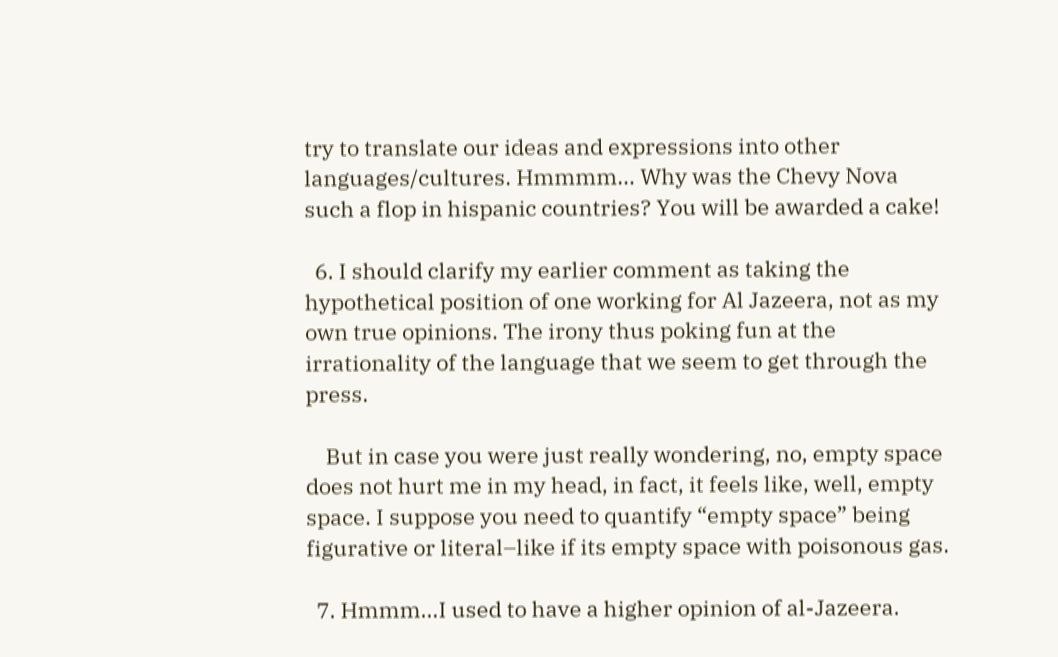try to translate our ideas and expressions into other languages/cultures. Hmmmm… Why was the Chevy Nova such a flop in hispanic countries? You will be awarded a cake!

  6. I should clarify my earlier comment as taking the hypothetical position of one working for Al Jazeera, not as my own true opinions. The irony thus poking fun at the irrationality of the language that we seem to get through the press.

    But in case you were just really wondering, no, empty space does not hurt me in my head, in fact, it feels like, well, empty space. I suppose you need to quantify “empty space” being figurative or literal–like if its empty space with poisonous gas.

  7. Hmmm…I used to have a higher opinion of al-Jazeera.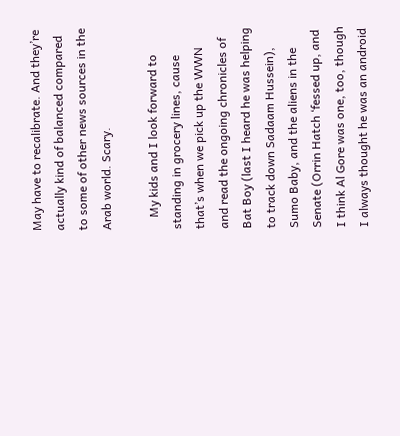May have to recalibrate. And they’re actually kind of balanced compared to some of other news sources in the Arab world. Scary.

    My kids and I look forward to standing in grocery lines, cause that’s when we pick up the WWN and read the ongoing chronicles of Bat Boy (last I heard he was helping to track down Sadaam Hussein), Sumo Baby, and the aliens in the Senate (Orrin Hatch ‘fessed up, and I think Al Gore was one, too, though I always thought he was an android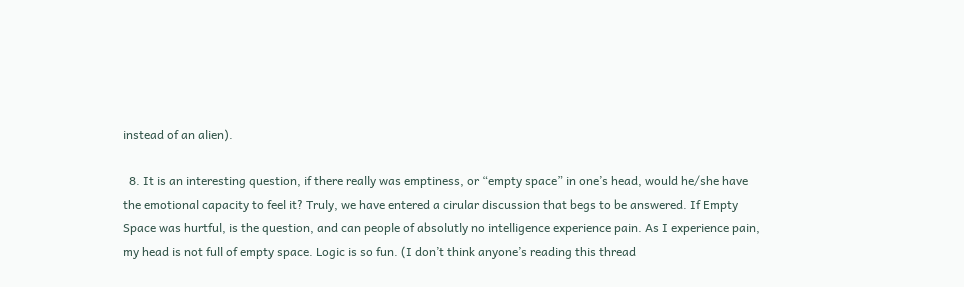instead of an alien).

  8. It is an interesting question, if there really was emptiness, or “empty space” in one’s head, would he/she have the emotional capacity to feel it? Truly, we have entered a cirular discussion that begs to be answered. If Empty Space was hurtful, is the question, and can people of absolutly no intelligence experience pain. As I experience pain, my head is not full of empty space. Logic is so fun. (I don’t think anyone’s reading this thread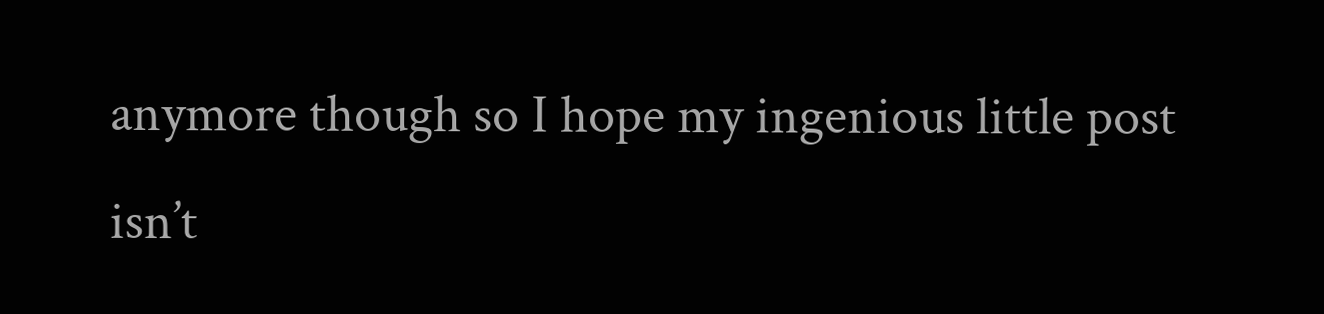anymore though so I hope my ingenious little post isn’t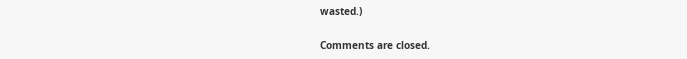wasted.)

Comments are closed.